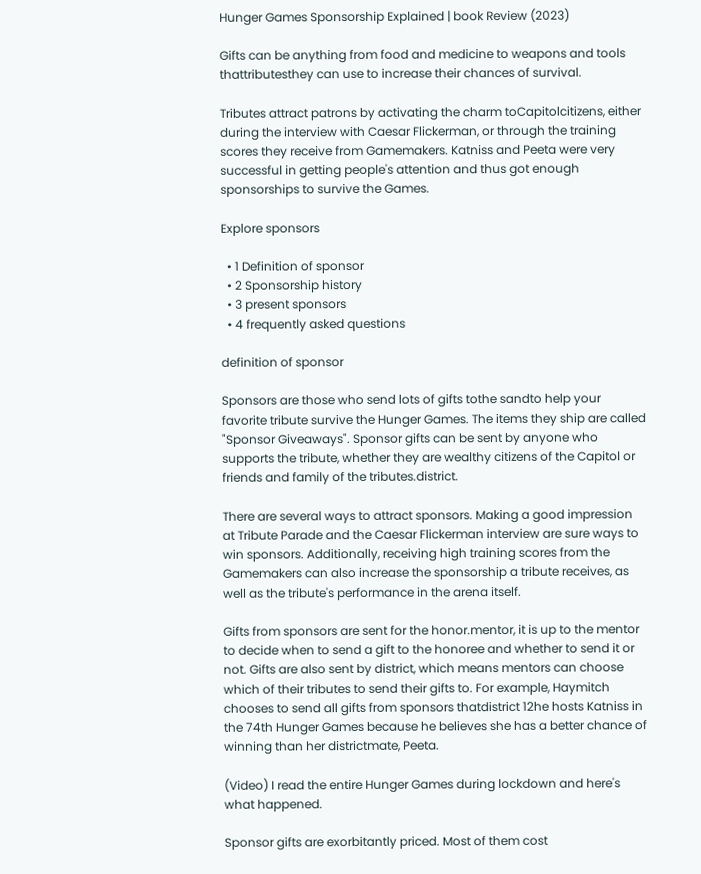Hunger Games Sponsorship Explained | book Review (2023)

Gifts can be anything from food and medicine to weapons and tools thattributesthey can use to increase their chances of survival.

Tributes attract patrons by activating the charm toCapitolcitizens, either during the interview with Caesar Flickerman, or through the training scores they receive from Gamemakers. Katniss and Peeta were very successful in getting people's attention and thus got enough sponsorships to survive the Games.

Explore sponsors

  • 1 Definition of sponsor
  • 2 Sponsorship history
  • 3 present sponsors
  • 4 frequently asked questions

definition of sponsor

Sponsors are those who send lots of gifts tothe sandto help your favorite tribute survive the Hunger Games. The items they ship are called "Sponsor Giveaways". Sponsor gifts can be sent by anyone who supports the tribute, whether they are wealthy citizens of the Capitol or friends and family of the tributes.district.

There are several ways to attract sponsors. Making a good impression at Tribute Parade and the Caesar Flickerman interview are sure ways to win sponsors. Additionally, receiving high training scores from the Gamemakers can also increase the sponsorship a tribute receives, as well as the tribute's performance in the arena itself.

Gifts from sponsors are sent for the honor.mentor, it is up to the mentor to decide when to send a gift to the honoree and whether to send it or not. Gifts are also sent by district, which means mentors can choose which of their tributes to send their gifts to. For example, Haymitch chooses to send all gifts from sponsors thatdistrict 12he hosts Katniss in the 74th Hunger Games because he believes she has a better chance of winning than her districtmate, Peeta.

(Video) I read the entire Hunger Games during lockdown and here's what happened.

Sponsor gifts are exorbitantly priced. Most of them cost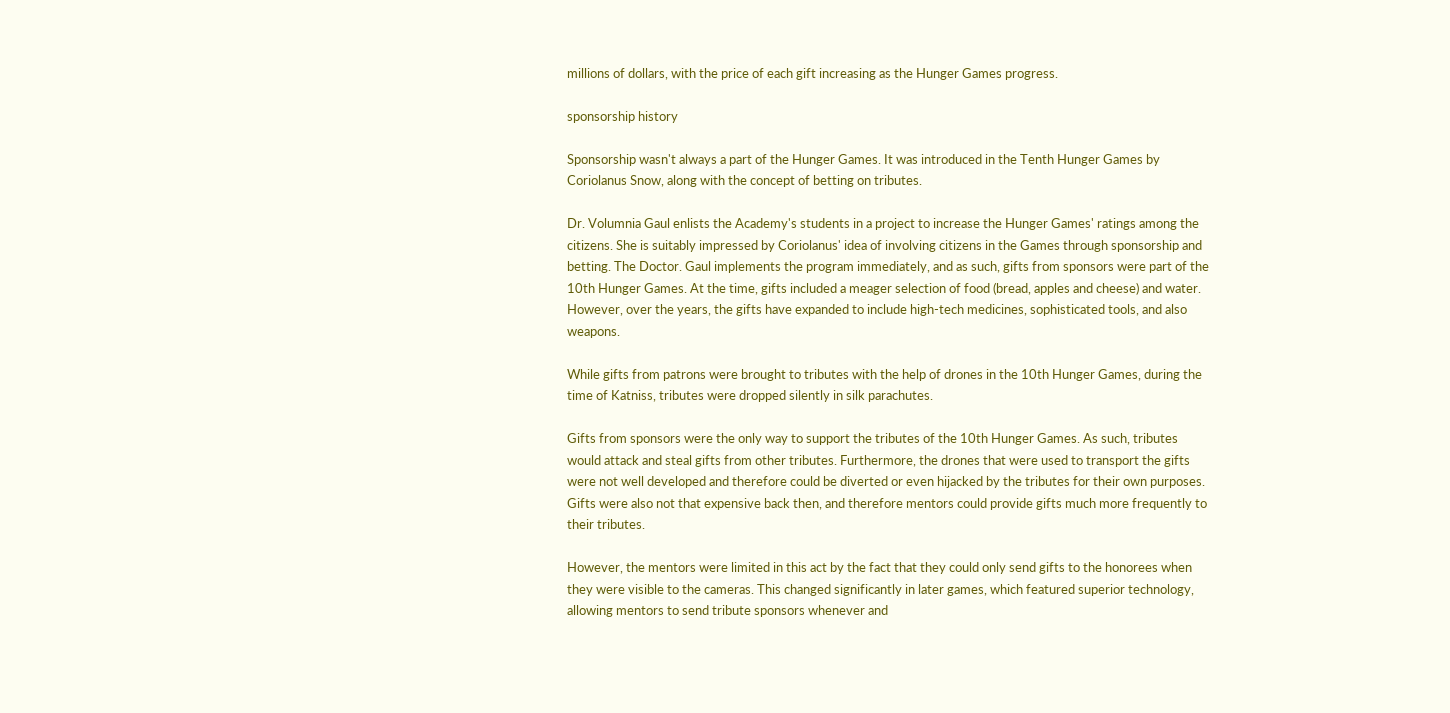millions of dollars, with the price of each gift increasing as the Hunger Games progress.

sponsorship history

Sponsorship wasn't always a part of the Hunger Games. It was introduced in the Tenth Hunger Games by Coriolanus Snow, along with the concept of betting on tributes.

Dr. Volumnia Gaul enlists the Academy's students in a project to increase the Hunger Games' ratings among the citizens. She is suitably impressed by Coriolanus' idea of involving citizens in the Games through sponsorship and betting. The Doctor. Gaul implements the program immediately, and as such, gifts from sponsors were part of the 10th Hunger Games. At the time, gifts included a meager selection of food (bread, apples and cheese) and water. However, over the years, the gifts have expanded to include high-tech medicines, sophisticated tools, and also weapons.

While gifts from patrons were brought to tributes with the help of drones in the 10th Hunger Games, during the time of Katniss, tributes were dropped silently in silk parachutes.

Gifts from sponsors were the only way to support the tributes of the 10th Hunger Games. As such, tributes would attack and steal gifts from other tributes. Furthermore, the drones that were used to transport the gifts were not well developed and therefore could be diverted or even hijacked by the tributes for their own purposes. Gifts were also not that expensive back then, and therefore mentors could provide gifts much more frequently to their tributes.

However, the mentors were limited in this act by the fact that they could only send gifts to the honorees when they were visible to the cameras. This changed significantly in later games, which featured superior technology, allowing mentors to send tribute sponsors whenever and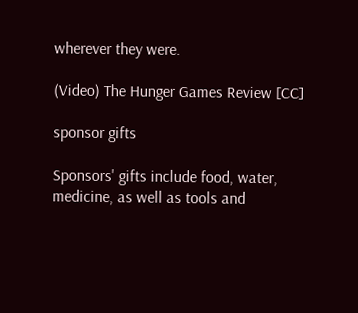wherever they were.

(Video) The Hunger Games Review [CC]

sponsor gifts

Sponsors' gifts include food, water, medicine, as well as tools and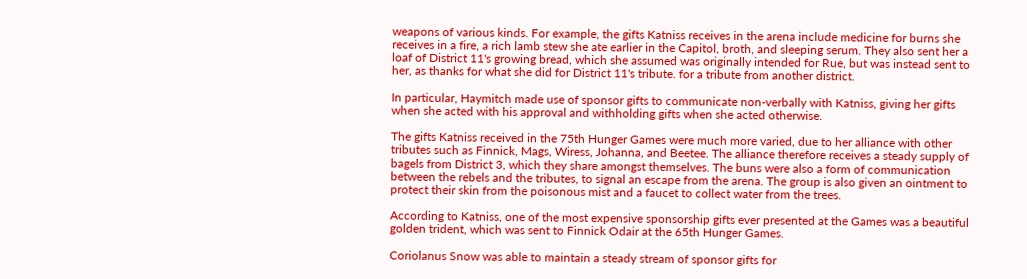weapons of various kinds. For example, the gifts Katniss receives in the arena include medicine for burns she receives in a fire, a rich lamb stew she ate earlier in the Capitol, broth, and sleeping serum. They also sent her a loaf of District 11's growing bread, which she assumed was originally intended for Rue, but was instead sent to her, as thanks for what she did for District 11's tribute. for a tribute from another district.

In particular, Haymitch made use of sponsor gifts to communicate non-verbally with Katniss, giving her gifts when she acted with his approval and withholding gifts when she acted otherwise.

The gifts Katniss received in the 75th Hunger Games were much more varied, due to her alliance with other tributes such as Finnick, Mags, Wiress, Johanna, and Beetee. The alliance therefore receives a steady supply of bagels from District 3, which they share amongst themselves. The buns were also a form of communication between the rebels and the tributes, to signal an escape from the arena. The group is also given an ointment to protect their skin from the poisonous mist and a faucet to collect water from the trees.

According to Katniss, one of the most expensive sponsorship gifts ever presented at the Games was a beautiful golden trident, which was sent to Finnick Odair at the 65th Hunger Games.

Coriolanus Snow was able to maintain a steady stream of sponsor gifts for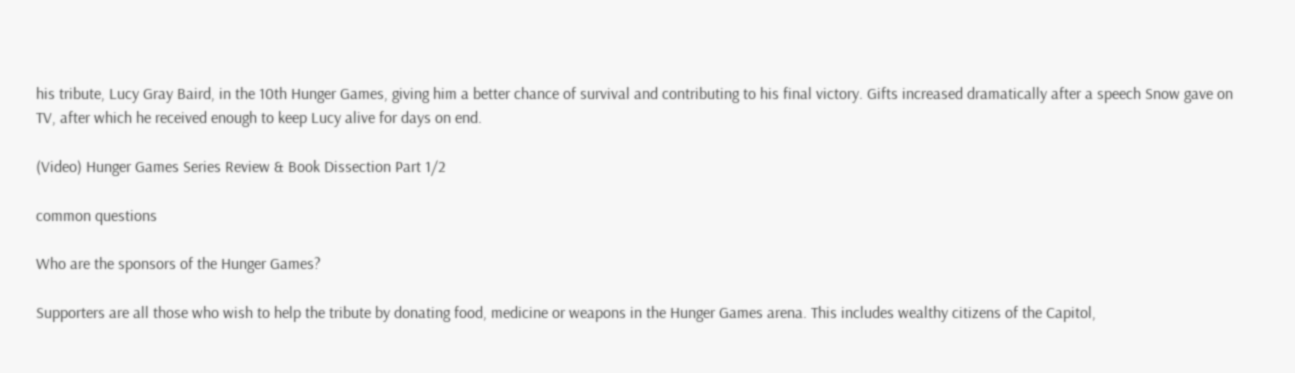his tribute, Lucy Gray Baird, in the 10th Hunger Games, giving him a better chance of survival and contributing to his final victory. Gifts increased dramatically after a speech Snow gave on TV, after which he received enough to keep Lucy alive for days on end.

(Video) Hunger Games Series Review & Book Dissection Part 1/2

common questions

Who are the sponsors of the Hunger Games?

Supporters are all those who wish to help the tribute by donating food, medicine or weapons in the Hunger Games arena. This includes wealthy citizens of the Capitol,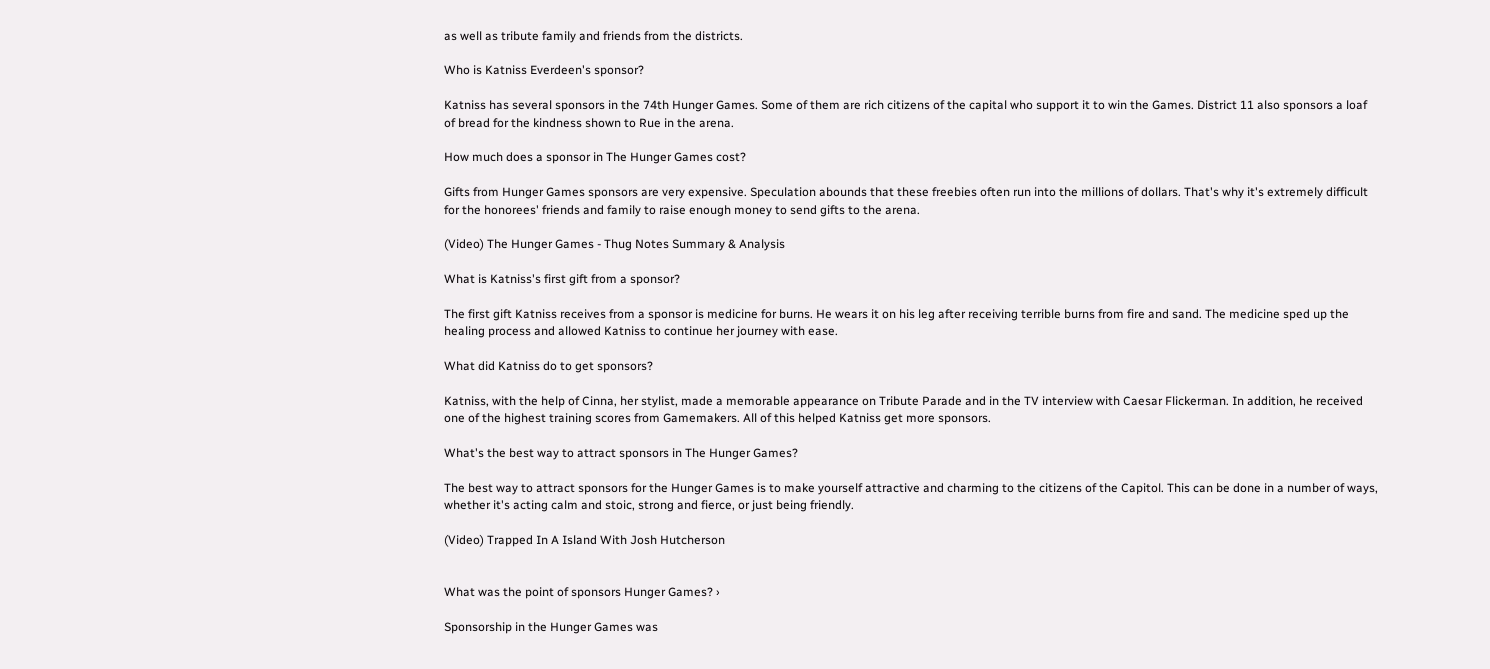as well as tribute family and friends from the districts.

Who is Katniss Everdeen's sponsor?

Katniss has several sponsors in the 74th Hunger Games. Some of them are rich citizens of the capital who support it to win the Games. District 11 also sponsors a loaf of bread for the kindness shown to Rue in the arena.

How much does a sponsor in The Hunger Games cost?

Gifts from Hunger Games sponsors are very expensive. Speculation abounds that these freebies often run into the millions of dollars. That's why it's extremely difficult for the honorees' friends and family to raise enough money to send gifts to the arena.

(Video) The Hunger Games - Thug Notes Summary & Analysis

What is Katniss's first gift from a sponsor?

The first gift Katniss receives from a sponsor is medicine for burns. He wears it on his leg after receiving terrible burns from fire and sand. The medicine sped up the healing process and allowed Katniss to continue her journey with ease.

What did Katniss do to get sponsors?

Katniss, with the help of Cinna, her stylist, made a memorable appearance on Tribute Parade and in the TV interview with Caesar Flickerman. In addition, he received one of the highest training scores from Gamemakers. All of this helped Katniss get more sponsors.

What's the best way to attract sponsors in The Hunger Games?

The best way to attract sponsors for the Hunger Games is to make yourself attractive and charming to the citizens of the Capitol. This can be done in a number of ways, whether it's acting calm and stoic, strong and fierce, or just being friendly.

(Video) Trapped In A Island With Josh Hutcherson


What was the point of sponsors Hunger Games? ›

Sponsorship in the Hunger Games was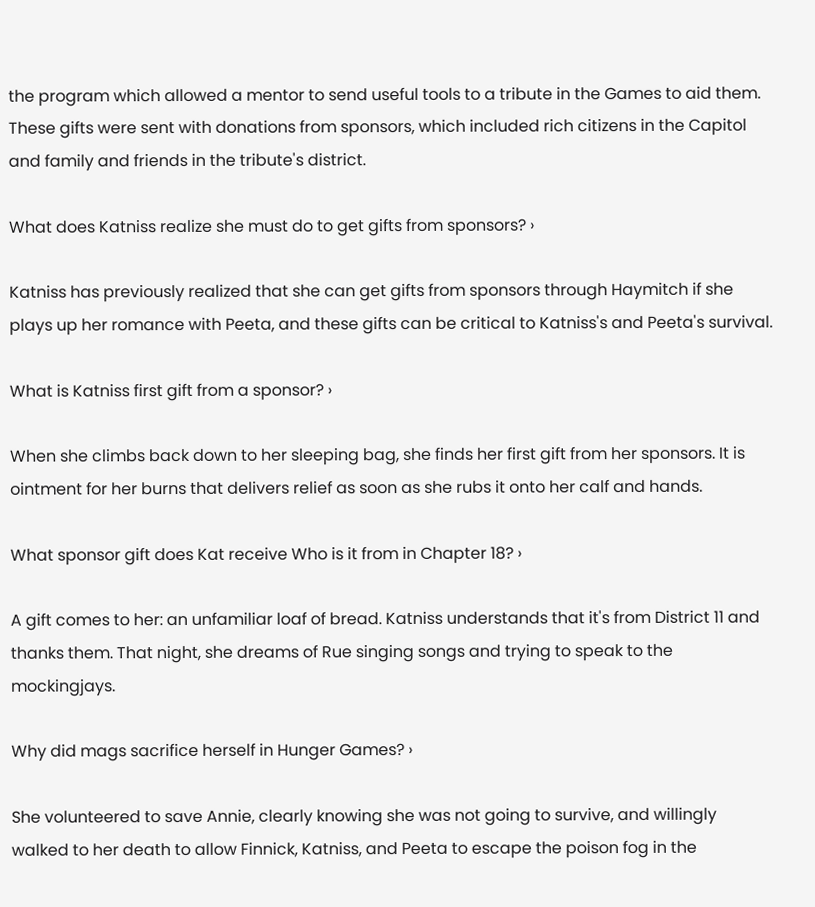the program which allowed a mentor to send useful tools to a tribute in the Games to aid them. These gifts were sent with donations from sponsors, which included rich citizens in the Capitol and family and friends in the tribute's district.

What does Katniss realize she must do to get gifts from sponsors? ›

Katniss has previously realized that she can get gifts from sponsors through Haymitch if she plays up her romance with Peeta, and these gifts can be critical to Katniss's and Peeta's survival.

What is Katniss first gift from a sponsor? ›

When she climbs back down to her sleeping bag, she finds her first gift from her sponsors. It is ointment for her burns that delivers relief as soon as she rubs it onto her calf and hands.

What sponsor gift does Kat receive Who is it from in Chapter 18? ›

A gift comes to her: an unfamiliar loaf of bread. Katniss understands that it's from District 11 and thanks them. That night, she dreams of Rue singing songs and trying to speak to the mockingjays.

Why did mags sacrifice herself in Hunger Games? ›

She volunteered to save Annie, clearly knowing she was not going to survive, and willingly walked to her death to allow Finnick, Katniss, and Peeta to escape the poison fog in the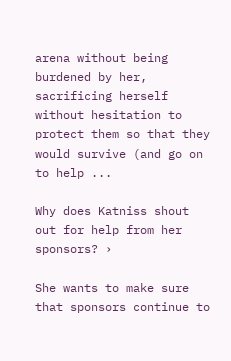arena without being burdened by her, sacrificing herself without hesitation to protect them so that they would survive (and go on to help ...

Why does Katniss shout out for help from her sponsors? ›

She wants to make sure that sponsors continue to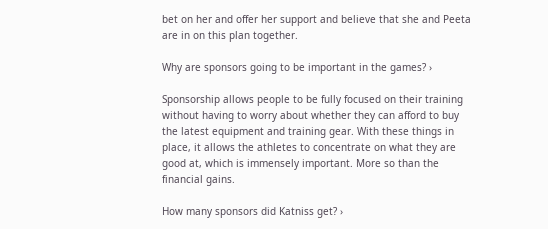bet on her and offer her support and believe that she and Peeta are in on this plan together.

Why are sponsors going to be important in the games? ›

Sponsorship allows people to be fully focused on their training without having to worry about whether they can afford to buy the latest equipment and training gear. With these things in place, it allows the athletes to concentrate on what they are good at, which is immensely important. More so than the financial gains.

How many sponsors did Katniss get? ›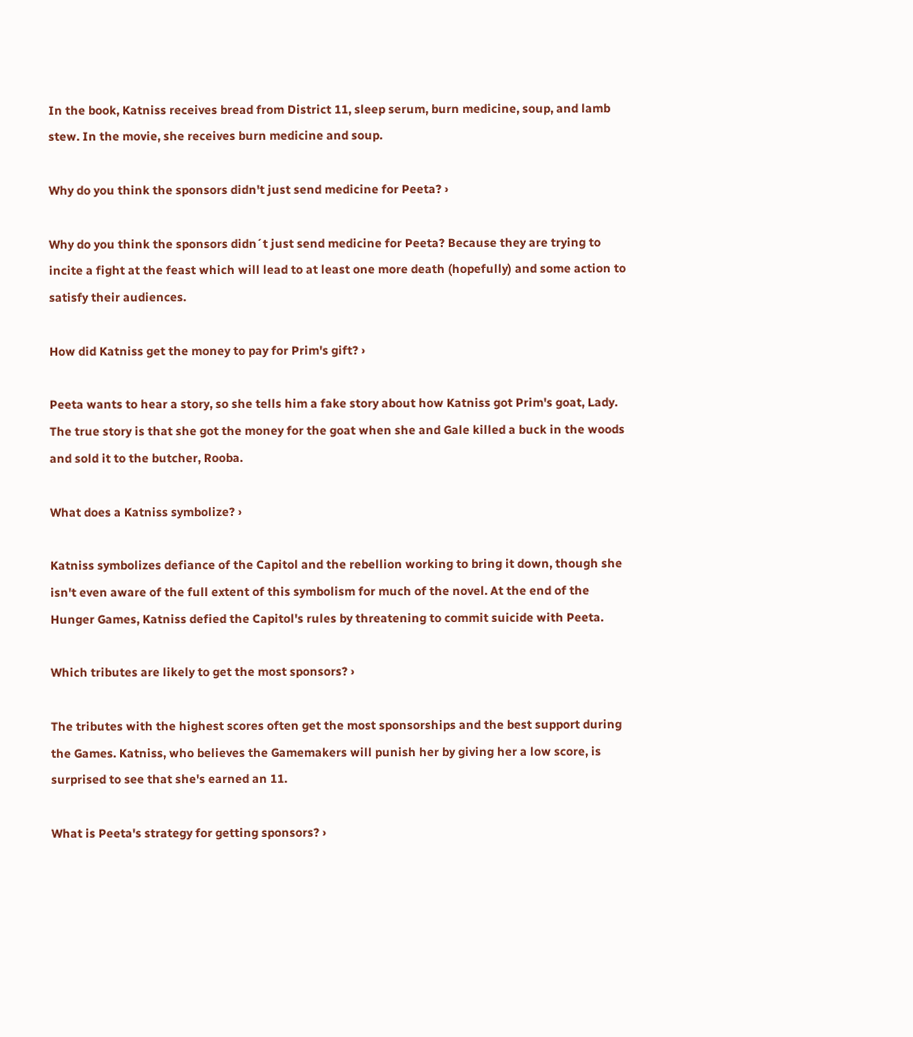In the book, Katniss receives bread from District 11, sleep serum, burn medicine, soup, and lamb stew. In the movie, she receives burn medicine and soup.

Why do you think the sponsors didn't just send medicine for Peeta? ›

Why do you think the sponsors didn´t just send medicine for Peeta? Because they are trying to incite a fight at the feast which will lead to at least one more death (hopefully) and some action to satisfy their audiences.

How did Katniss get the money to pay for Prim's gift? ›

Peeta wants to hear a story, so she tells him a fake story about how Katniss got Prim's goat, Lady. The true story is that she got the money for the goat when she and Gale killed a buck in the woods and sold it to the butcher, Rooba.

What does a Katniss symbolize? ›

Katniss symbolizes defiance of the Capitol and the rebellion working to bring it down, though she isn't even aware of the full extent of this symbolism for much of the novel. At the end of the Hunger Games, Katniss defied the Capitol's rules by threatening to commit suicide with Peeta.

Which tributes are likely to get the most sponsors? ›

The tributes with the highest scores often get the most sponsorships and the best support during the Games. Katniss, who believes the Gamemakers will punish her by giving her a low score, is surprised to see that she's earned an 11.

What is Peeta's strategy for getting sponsors? ›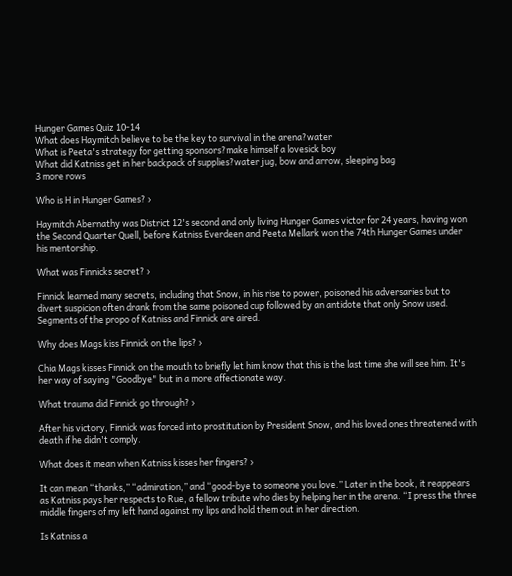Hunger Games Quiz 10-14
What does Haymitch believe to be the key to survival in the arena?water
What is Peeta's strategy for getting sponsors?make himself a lovesick boy
What did Katniss get in her backpack of supplies?water jug, bow and arrow, sleeping bag
3 more rows

Who is H in Hunger Games? ›

Haymitch Abernathy was District 12's second and only living Hunger Games victor for 24 years, having won the Second Quarter Quell, before Katniss Everdeen and Peeta Mellark won the 74th Hunger Games under his mentorship.

What was Finnicks secret? ›

Finnick learned many secrets, including that Snow, in his rise to power, poisoned his adversaries but to divert suspicion often drank from the same poisoned cup followed by an antidote that only Snow used. Segments of the propo of Katniss and Finnick are aired.

Why does Mags kiss Finnick on the lips? ›

Chia Mags kisses Finnick on the mouth to briefly let him know that this is the last time she will see him. It's her way of saying "Goodbye" but in a more affectionate way.

What trauma did Finnick go through? ›

After his victory, Finnick was forced into prostitution by President Snow, and his loved ones threatened with death if he didn't comply.

What does it mean when Katniss kisses her fingers? ›

It can mean “thanks,” “admiration,” and “good-bye to someone you love.” Later in the book, it reappears as Katniss pays her respects to Rue, a fellow tribute who dies by helping her in the arena. “I press the three middle fingers of my left hand against my lips and hold them out in her direction.

Is Katniss a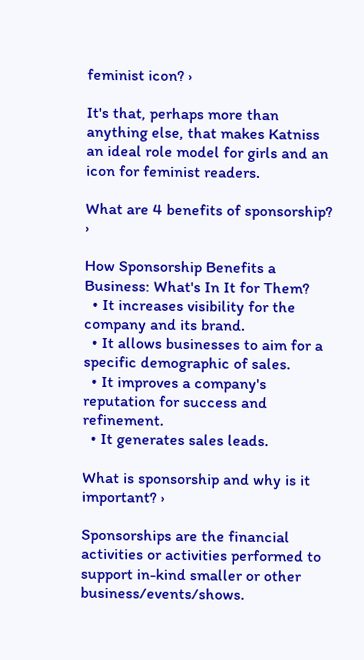feminist icon? ›

It's that, perhaps more than anything else, that makes Katniss an ideal role model for girls and an icon for feminist readers.

What are 4 benefits of sponsorship? ›

How Sponsorship Benefits a Business: What's In It for Them?
  • It increases visibility for the company and its brand.
  • It allows businesses to aim for a specific demographic of sales.
  • It improves a company's reputation for success and refinement.
  • It generates sales leads.

What is sponsorship and why is it important? ›

Sponsorships are the financial activities or activities performed to support in-kind smaller or other business/events/shows.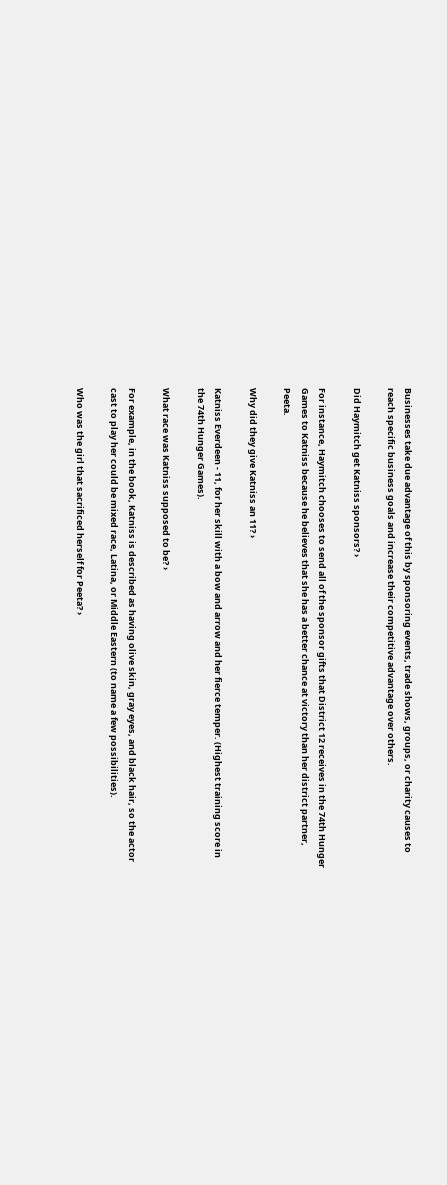Businesses take due advantage of this by sponsoring events, trade shows, groups, or charity causes to reach specific business goals and increase their competitive advantage over others.

Did Haymitch get Katniss sponsors? ›

For instance, Haymitch chooses to send all of the sponsor gifts that District 12 receives in the 74th Hunger Games to Katniss because he believes that she has a better chance at victory than her district partner, Peeta.

Why did they give Katniss an 11? ›

Katniss Everdeen - 11, for her skill with a bow and arrow and her fierce temper. (Highest training score in the 74th Hunger Games).

What race was Katniss supposed to be? ›

For example, in the book, Katniss is described as having olive skin, gray eyes, and black hair, so the actor cast to play her could be mixed race, Latina, or Middle Eastern (to name a few possibilities).

Who was the girl that sacrificed herself for Peeta? ›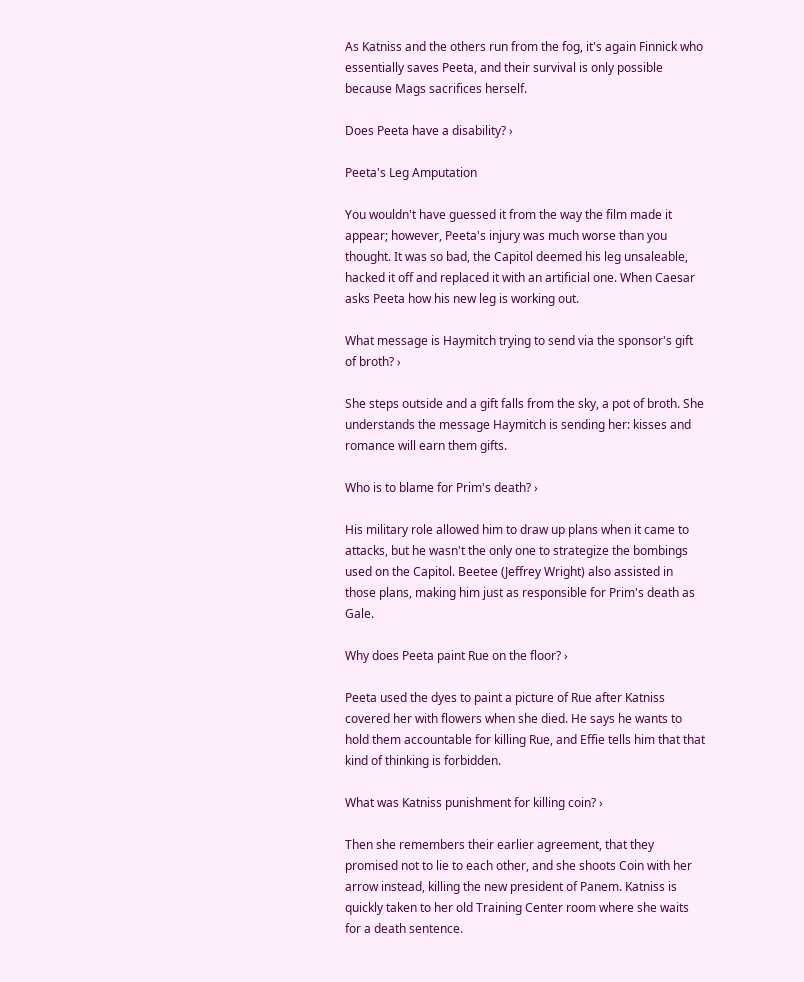As Katniss and the others run from the fog, it's again Finnick who essentially saves Peeta, and their survival is only possible because Mags sacrifices herself.

Does Peeta have a disability? ›

Peeta's Leg Amputation

You wouldn't have guessed it from the way the film made it appear; however, Peeta's injury was much worse than you thought. It was so bad, the Capitol deemed his leg unsaleable, hacked it off and replaced it with an artificial one. When Caesar asks Peeta how his new leg is working out.

What message is Haymitch trying to send via the sponsor's gift of broth? ›

She steps outside and a gift falls from the sky, a pot of broth. She understands the message Haymitch is sending her: kisses and romance will earn them gifts.

Who is to blame for Prim's death? ›

His military role allowed him to draw up plans when it came to attacks, but he wasn't the only one to strategize the bombings used on the Capitol. Beetee (Jeffrey Wright) also assisted in those plans, making him just as responsible for Prim's death as Gale.

Why does Peeta paint Rue on the floor? ›

Peeta used the dyes to paint a picture of Rue after Katniss covered her with flowers when she died. He says he wants to hold them accountable for killing Rue, and Effie tells him that that kind of thinking is forbidden.

What was Katniss punishment for killing coin? ›

Then she remembers their earlier agreement, that they promised not to lie to each other, and she shoots Coin with her arrow instead, killing the new president of Panem. Katniss is quickly taken to her old Training Center room where she waits for a death sentence.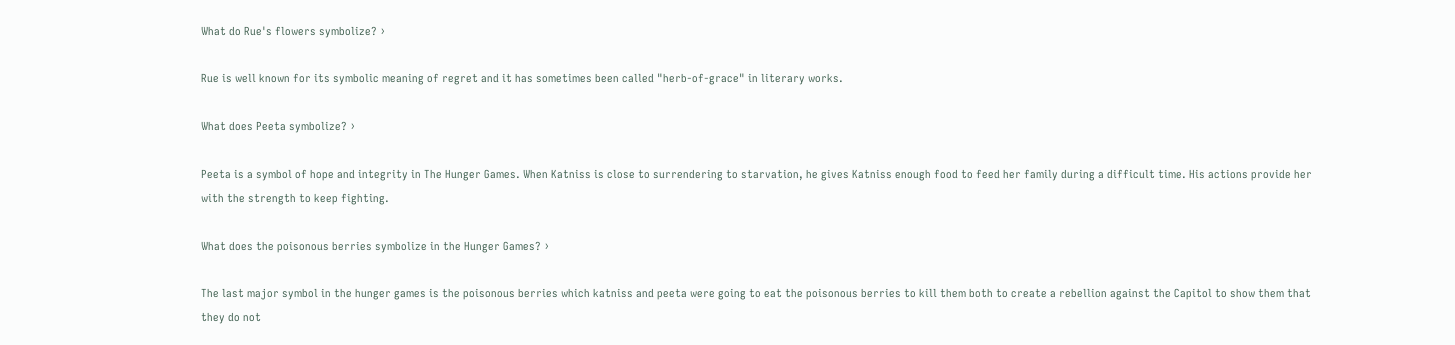What do Rue's flowers symbolize? ›

Rue is well known for its symbolic meaning of regret and it has sometimes been called "herb-of-grace" in literary works.

What does Peeta symbolize? ›

Peeta is a symbol of hope and integrity in The Hunger Games. When Katniss is close to surrendering to starvation, he gives Katniss enough food to feed her family during a difficult time. His actions provide her with the strength to keep fighting.

What does the poisonous berries symbolize in the Hunger Games? ›

The last major symbol in the hunger games is the poisonous berries which katniss and peeta were going to eat the poisonous berries to kill them both to create a rebellion against the Capitol to show them that they do not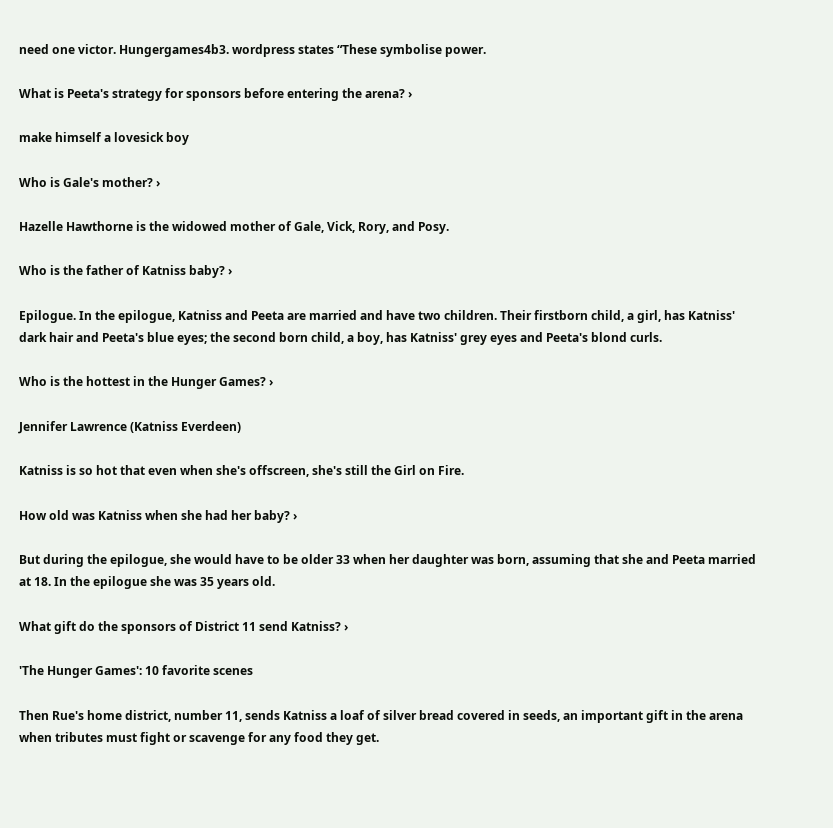need one victor. Hungergames4b3. wordpress states “These symbolise power.

What is Peeta's strategy for sponsors before entering the arena? ›

make himself a lovesick boy

Who is Gale's mother? ›

Hazelle Hawthorne is the widowed mother of Gale, Vick, Rory, and Posy.

Who is the father of Katniss baby? ›

Epilogue. In the epilogue, Katniss and Peeta are married and have two children. Their firstborn child, a girl, has Katniss' dark hair and Peeta's blue eyes; the second born child, a boy, has Katniss' grey eyes and Peeta's blond curls.

Who is the hottest in the Hunger Games? ›

Jennifer Lawrence (Katniss Everdeen)

Katniss is so hot that even when she's offscreen, she's still the Girl on Fire.

How old was Katniss when she had her baby? ›

But during the epilogue, she would have to be older 33 when her daughter was born, assuming that she and Peeta married at 18. In the epilogue she was 35 years old.

What gift do the sponsors of District 11 send Katniss? ›

'The Hunger Games': 10 favorite scenes

Then Rue's home district, number 11, sends Katniss a loaf of silver bread covered in seeds, an important gift in the arena when tributes must fight or scavenge for any food they get.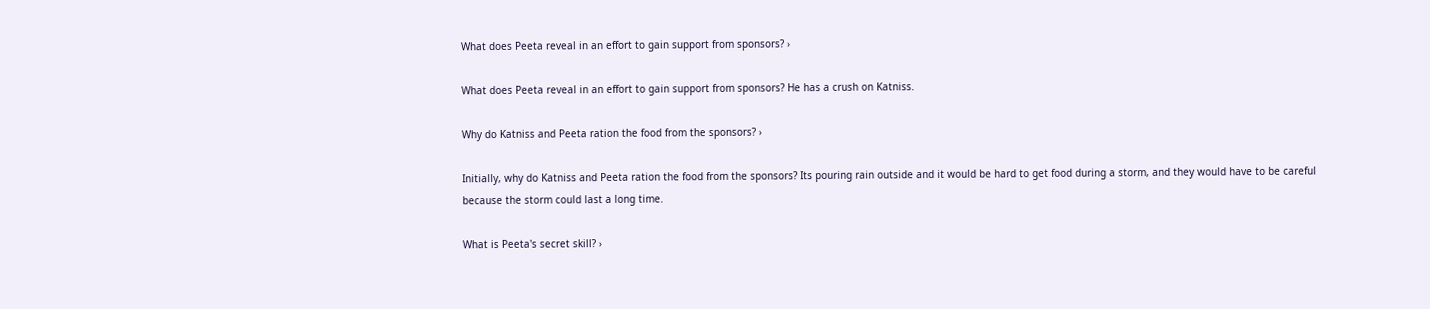What does Peeta reveal in an effort to gain support from sponsors? ›

What does Peeta reveal in an effort to gain support from sponsors? He has a crush on Katniss.

Why do Katniss and Peeta ration the food from the sponsors? ›

Initially, why do Katniss and Peeta ration the food from the sponsors? Its pouring rain outside and it would be hard to get food during a storm, and they would have to be careful because the storm could last a long time.

What is Peeta's secret skill? ›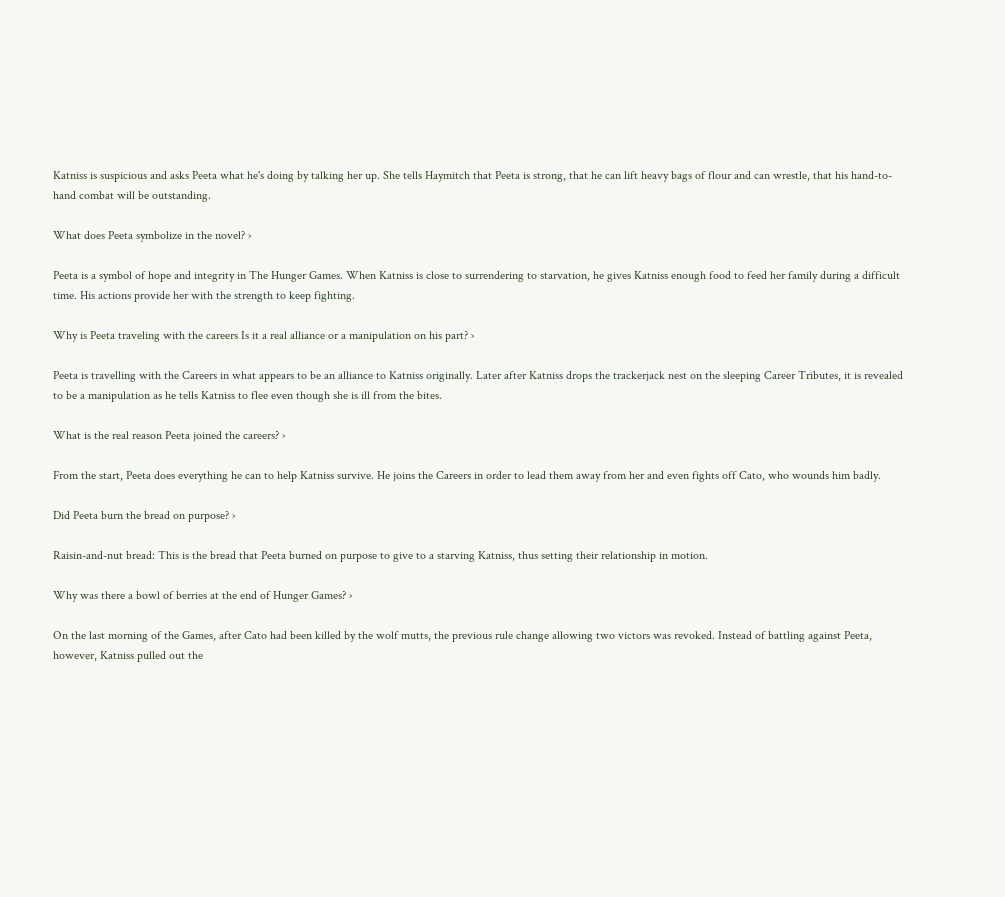Katniss is suspicious and asks Peeta what he's doing by talking her up. She tells Haymitch that Peeta is strong, that he can lift heavy bags of flour and can wrestle, that his hand-to-hand combat will be outstanding.

What does Peeta symbolize in the novel? ›

Peeta is a symbol of hope and integrity in The Hunger Games. When Katniss is close to surrendering to starvation, he gives Katniss enough food to feed her family during a difficult time. His actions provide her with the strength to keep fighting.

Why is Peeta traveling with the careers Is it a real alliance or a manipulation on his part? ›

Peeta is travelling with the Careers in what appears to be an alliance to Katniss originally. Later after Katniss drops the trackerjack nest on the sleeping Career Tributes, it is revealed to be a manipulation as he tells Katniss to flee even though she is ill from the bites.

What is the real reason Peeta joined the careers? ›

From the start, Peeta does everything he can to help Katniss survive. He joins the Careers in order to lead them away from her and even fights off Cato, who wounds him badly.

Did Peeta burn the bread on purpose? ›

Raisin-and-nut bread: This is the bread that Peeta burned on purpose to give to a starving Katniss, thus setting their relationship in motion.

Why was there a bowl of berries at the end of Hunger Games? ›

On the last morning of the Games, after Cato had been killed by the wolf mutts, the previous rule change allowing two victors was revoked. Instead of battling against Peeta, however, Katniss pulled out the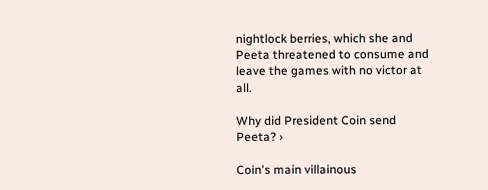nightlock berries, which she and Peeta threatened to consume and leave the games with no victor at all.

Why did President Coin send Peeta? ›

Coin's main villainous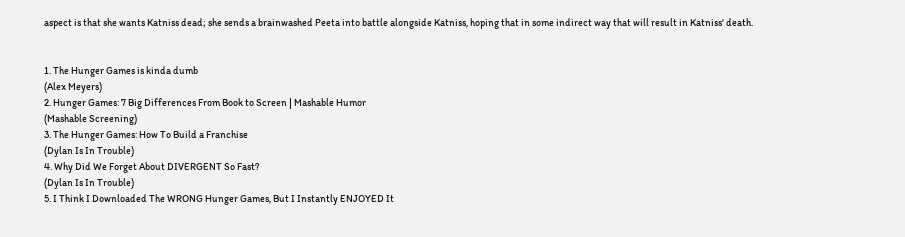aspect is that she wants Katniss dead; she sends a brainwashed Peeta into battle alongside Katniss, hoping that in some indirect way that will result in Katniss' death.


1. The Hunger Games is kinda dumb
(Alex Meyers)
2. Hunger Games: 7 Big Differences From Book to Screen | Mashable Humor
(Mashable Screening)
3. The Hunger Games: How To Build a Franchise
(Dylan Is In Trouble)
4. Why Did We Forget About DIVERGENT So Fast?
(Dylan Is In Trouble)
5. I Think I Downloaded The WRONG Hunger Games, But I Instantly ENJOYED It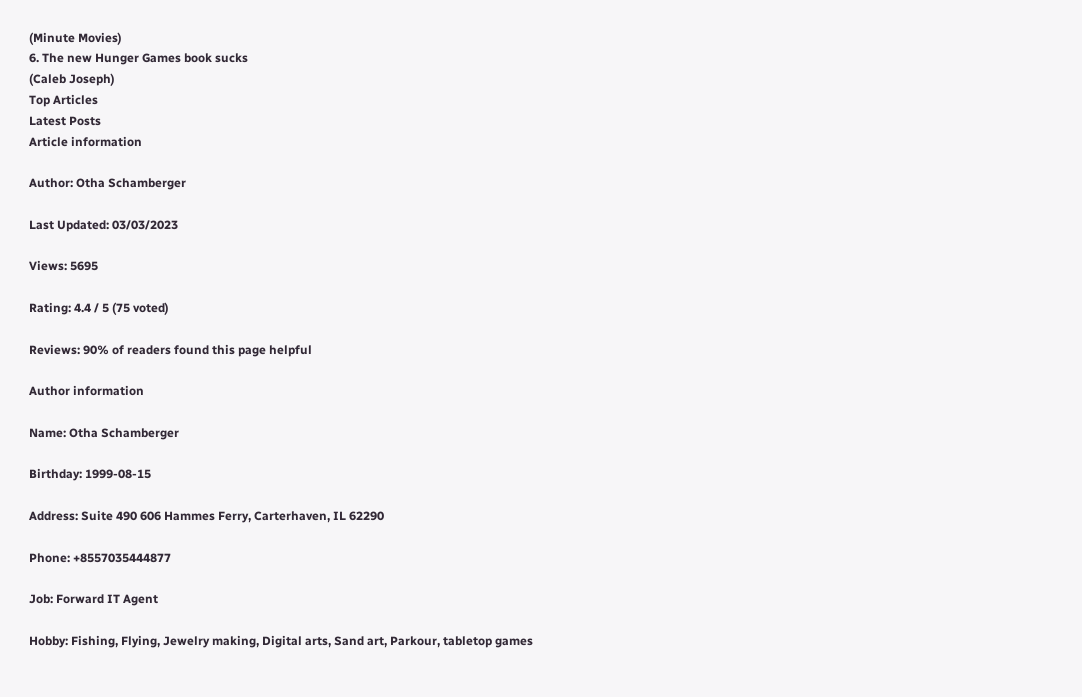(Minute Movies)
6. The new Hunger Games book sucks
(Caleb Joseph)
Top Articles
Latest Posts
Article information

Author: Otha Schamberger

Last Updated: 03/03/2023

Views: 5695

Rating: 4.4 / 5 (75 voted)

Reviews: 90% of readers found this page helpful

Author information

Name: Otha Schamberger

Birthday: 1999-08-15

Address: Suite 490 606 Hammes Ferry, Carterhaven, IL 62290

Phone: +8557035444877

Job: Forward IT Agent

Hobby: Fishing, Flying, Jewelry making, Digital arts, Sand art, Parkour, tabletop games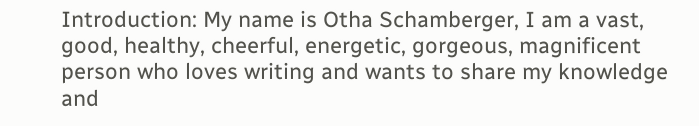Introduction: My name is Otha Schamberger, I am a vast, good, healthy, cheerful, energetic, gorgeous, magnificent person who loves writing and wants to share my knowledge and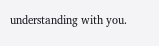understanding with you.